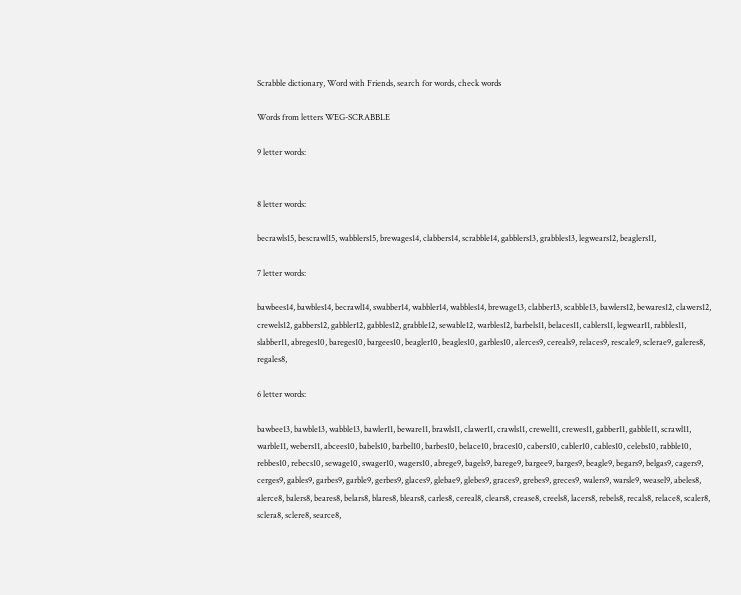Scrabble dictionary, Word with Friends, search for words, check words

Words from letters WEG-SCRABBLE

9 letter words:


8 letter words:

becrawls15, bescrawl15, wabblers15, brewages14, clabbers14, scrabble14, gabblers13, grabbles13, legwears12, beaglers11,

7 letter words:

bawbees14, bawbles14, becrawl14, swabber14, wabbler14, wabbles14, brewage13, clabber13, scabble13, bawlers12, bewares12, clawers12, crewels12, gabbers12, gabbler12, gabbles12, grabble12, sewable12, warbles12, barbels11, belaces11, cablers11, legwear11, rabbles11, slabber11, abreges10, bareges10, bargees10, beagler10, beagles10, garbles10, alerces9, cereals9, relaces9, rescale9, sclerae9, galeres8, regales8,

6 letter words:

bawbee13, bawble13, wabble13, bawler11, beware11, brawls11, clawer11, crawls11, crewel11, crewes11, gabber11, gabble11, scrawl11, warble11, webers11, abcees10, babels10, barbel10, barbes10, belace10, braces10, cabers10, cabler10, cables10, celebs10, rabble10, rebbes10, rebecs10, sewage10, swager10, wagers10, abrege9, bagels9, barege9, bargee9, barges9, beagle9, begars9, belgas9, cagers9, cerges9, gables9, garbes9, garble9, gerbes9, glaces9, glebae9, glebes9, graces9, grebes9, greces9, walers9, warsle9, weasel9, abeles8, alerce8, balers8, beares8, belars8, blares8, blears8, carles8, cereal8, clears8, crease8, creels8, lacers8, rebels8, recals8, relace8, scaler8, sclera8, sclere8, searce8,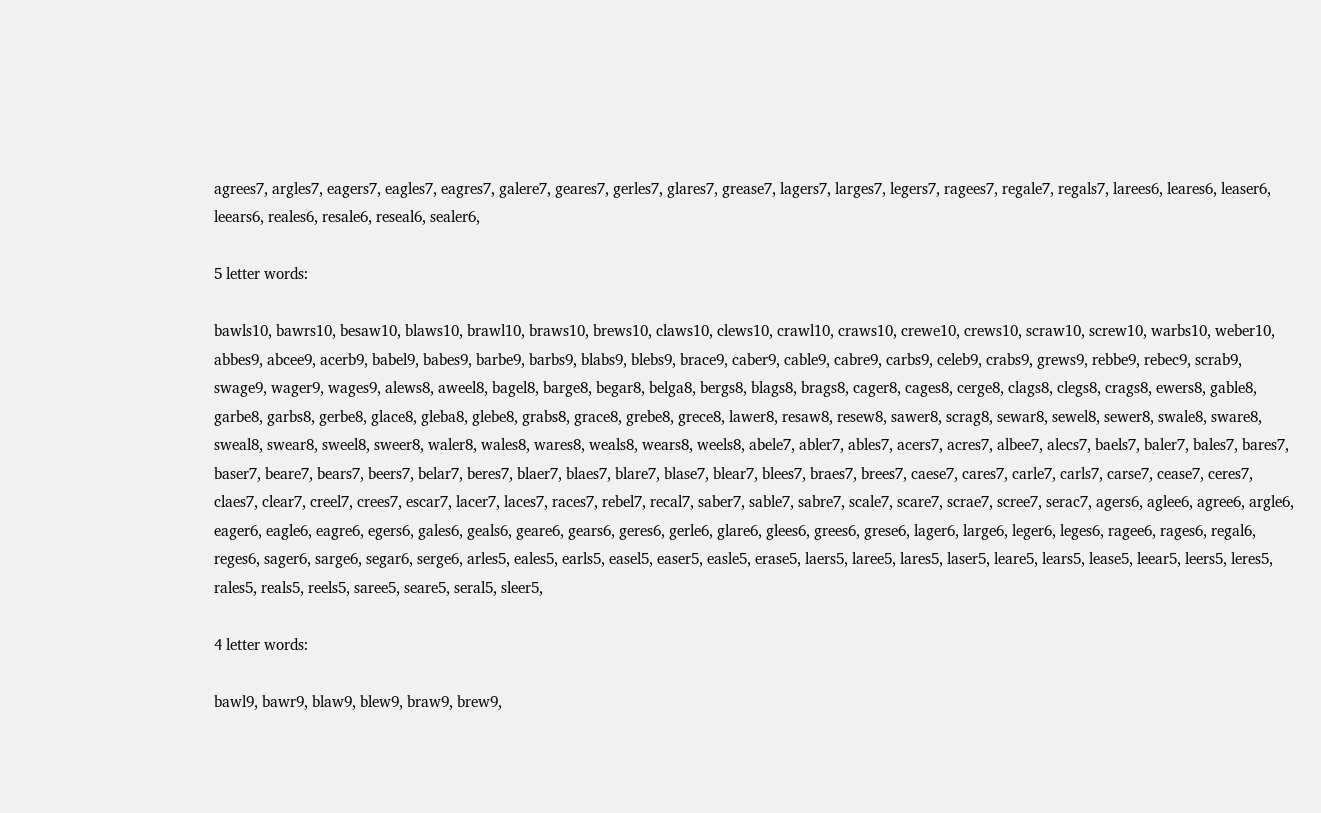agrees7, argles7, eagers7, eagles7, eagres7, galere7, geares7, gerles7, glares7, grease7, lagers7, larges7, legers7, ragees7, regale7, regals7, larees6, leares6, leaser6, leears6, reales6, resale6, reseal6, sealer6,

5 letter words:

bawls10, bawrs10, besaw10, blaws10, brawl10, braws10, brews10, claws10, clews10, crawl10, craws10, crewe10, crews10, scraw10, screw10, warbs10, weber10, abbes9, abcee9, acerb9, babel9, babes9, barbe9, barbs9, blabs9, blebs9, brace9, caber9, cable9, cabre9, carbs9, celeb9, crabs9, grews9, rebbe9, rebec9, scrab9, swage9, wager9, wages9, alews8, aweel8, bagel8, barge8, begar8, belga8, bergs8, blags8, brags8, cager8, cages8, cerge8, clags8, clegs8, crags8, ewers8, gable8, garbe8, garbs8, gerbe8, glace8, gleba8, glebe8, grabs8, grace8, grebe8, grece8, lawer8, resaw8, resew8, sawer8, scrag8, sewar8, sewel8, sewer8, swale8, sware8, sweal8, swear8, sweel8, sweer8, waler8, wales8, wares8, weals8, wears8, weels8, abele7, abler7, ables7, acers7, acres7, albee7, alecs7, baels7, baler7, bales7, bares7, baser7, beare7, bears7, beers7, belar7, beres7, blaer7, blaes7, blare7, blase7, blear7, blees7, braes7, brees7, caese7, cares7, carle7, carls7, carse7, cease7, ceres7, claes7, clear7, creel7, crees7, escar7, lacer7, laces7, races7, rebel7, recal7, saber7, sable7, sabre7, scale7, scare7, scrae7, scree7, serac7, agers6, aglee6, agree6, argle6, eager6, eagle6, eagre6, egers6, gales6, geals6, geare6, gears6, geres6, gerle6, glare6, glees6, grees6, grese6, lager6, large6, leger6, leges6, ragee6, rages6, regal6, reges6, sager6, sarge6, segar6, serge6, arles5, eales5, earls5, easel5, easer5, easle5, erase5, laers5, laree5, lares5, laser5, leare5, lears5, lease5, leear5, leers5, leres5, rales5, reals5, reels5, saree5, seare5, seral5, sleer5,

4 letter words:

bawl9, bawr9, blaw9, blew9, braw9, brew9,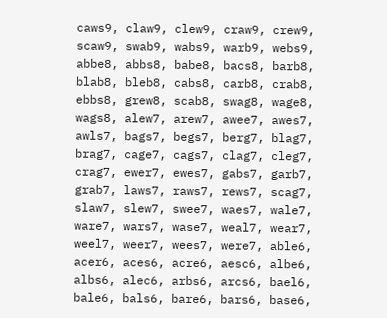caws9, claw9, clew9, craw9, crew9, scaw9, swab9, wabs9, warb9, webs9, abbe8, abbs8, babe8, bacs8, barb8, blab8, bleb8, cabs8, carb8, crab8, ebbs8, grew8, scab8, swag8, wage8, wags8, alew7, arew7, awee7, awes7, awls7, bags7, begs7, berg7, blag7, brag7, cage7, cags7, clag7, cleg7, crag7, ewer7, ewes7, gabs7, garb7, grab7, laws7, raws7, rews7, scag7, slaw7, slew7, swee7, waes7, wale7, ware7, wars7, wase7, weal7, wear7, weel7, weer7, wees7, were7, able6, acer6, aces6, acre6, aesc6, albe6, albs6, alec6, arbs6, arcs6, bael6, bale6, bals6, bare6, bars6, base6,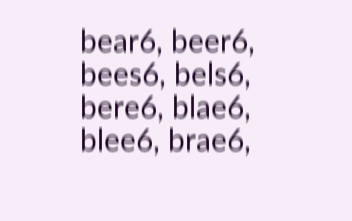bear6, beer6, bees6, bels6, bere6, blae6, blee6, brae6,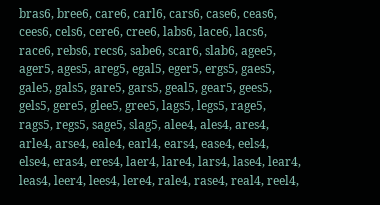bras6, bree6, care6, carl6, cars6, case6, ceas6, cees6, cels6, cere6, cree6, labs6, lace6, lacs6, race6, rebs6, recs6, sabe6, scar6, slab6, agee5, ager5, ages5, areg5, egal5, eger5, ergs5, gaes5, gale5, gals5, gare5, gars5, geal5, gear5, gees5, gels5, gere5, glee5, gree5, lags5, legs5, rage5, rags5, regs5, sage5, slag5, alee4, ales4, ares4, arle4, arse4, eale4, earl4, ears4, ease4, eels4, else4, eras4, eres4, laer4, lare4, lars4, lase4, lear4, leas4, leer4, lees4, lere4, rale4, rase4, real4, reel4,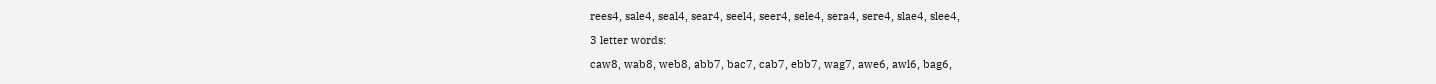rees4, sale4, seal4, sear4, seel4, seer4, sele4, sera4, sere4, slae4, slee4,

3 letter words:

caw8, wab8, web8, abb7, bac7, cab7, ebb7, wag7, awe6, awl6, bag6,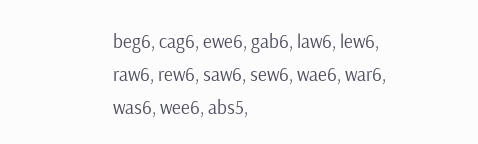beg6, cag6, ewe6, gab6, law6, lew6, raw6, rew6, saw6, sew6, wae6, war6, was6, wee6, abs5,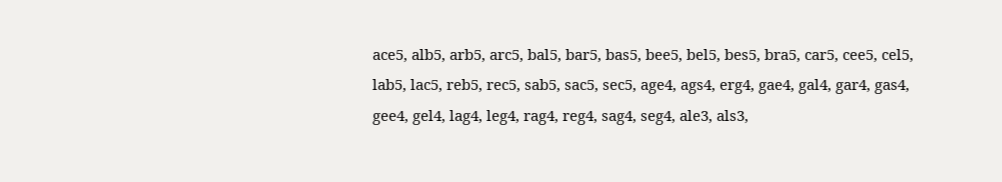ace5, alb5, arb5, arc5, bal5, bar5, bas5, bee5, bel5, bes5, bra5, car5, cee5, cel5, lab5, lac5, reb5, rec5, sab5, sac5, sec5, age4, ags4, erg4, gae4, gal4, gar4, gas4, gee4, gel4, lag4, leg4, rag4, reg4, sag4, seg4, ale3, als3,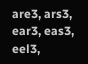are3, ars3, ear3, eas3, eel3,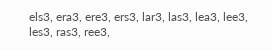els3, era3, ere3, ers3, lar3, las3, lea3, lee3, les3, ras3, ree3,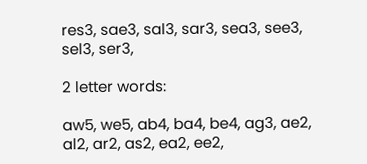res3, sae3, sal3, sar3, sea3, see3, sel3, ser3,

2 letter words:

aw5, we5, ab4, ba4, be4, ag3, ae2, al2, ar2, as2, ea2, ee2,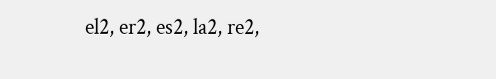el2, er2, es2, la2, re2,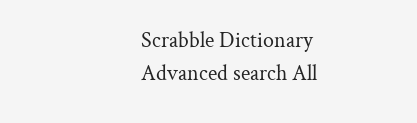Scrabble Dictionary Advanced search All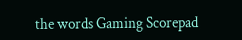the words Gaming Scorepad